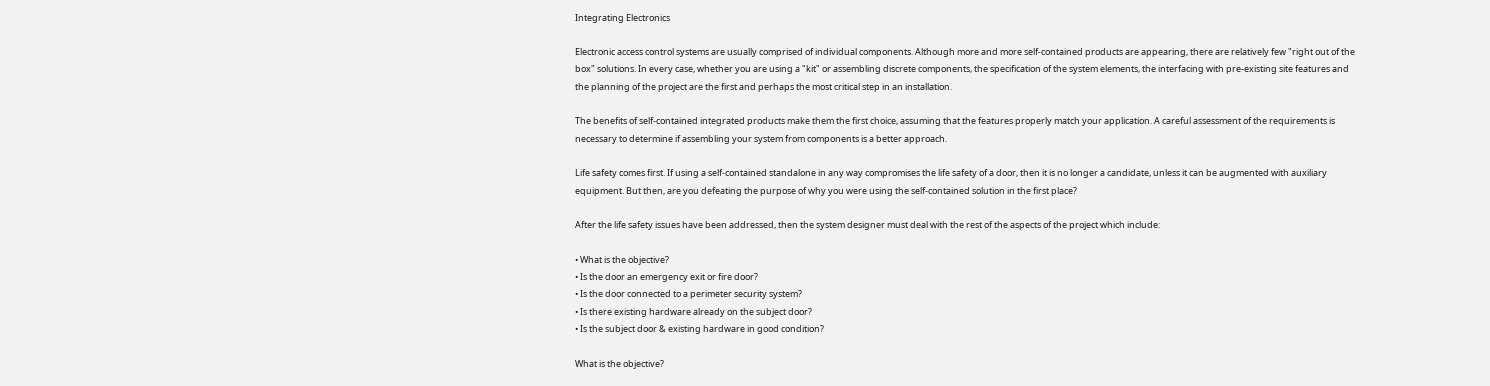Integrating Electronics

Electronic access control systems are usually comprised of individual components. Although more and more self-contained products are appearing, there are relatively few "right out of the box" solutions. In every case, whether you are using a "kit" or assembling discrete components, the specification of the system elements, the interfacing with pre-existing site features and the planning of the project are the first and perhaps the most critical step in an installation.

The benefits of self-contained integrated products make them the first choice, assuming that the features properly match your application. A careful assessment of the requirements is necessary to determine if assembling your system from components is a better approach.

Life safety comes first. If using a self-contained standalone in any way compromises the life safety of a door, then it is no longer a candidate, unless it can be augmented with auxiliary equipment. But then, are you defeating the purpose of why you were using the self-contained solution in the first place?

After the life safety issues have been addressed, then the system designer must deal with the rest of the aspects of the project which include:

• What is the objective?
• Is the door an emergency exit or fire door?
• Is the door connected to a perimeter security system?
• Is there existing hardware already on the subject door?
• Is the subject door & existing hardware in good condition?

What is the objective?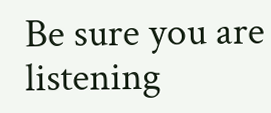Be sure you are listening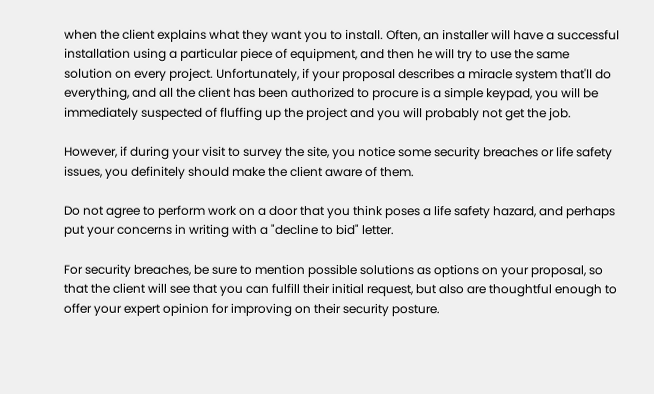when the client explains what they want you to install. Often, an installer will have a successful installation using a particular piece of equipment, and then he will try to use the same solution on every project. Unfortunately, if your proposal describes a miracle system that'll do everything, and all the client has been authorized to procure is a simple keypad, you will be immediately suspected of fluffing up the project and you will probably not get the job.

However, if during your visit to survey the site, you notice some security breaches or life safety issues, you definitely should make the client aware of them.

Do not agree to perform work on a door that you think poses a life safety hazard, and perhaps put your concerns in writing with a "decline to bid" letter.

For security breaches, be sure to mention possible solutions as options on your proposal, so that the client will see that you can fulfill their initial request, but also are thoughtful enough to offer your expert opinion for improving on their security posture.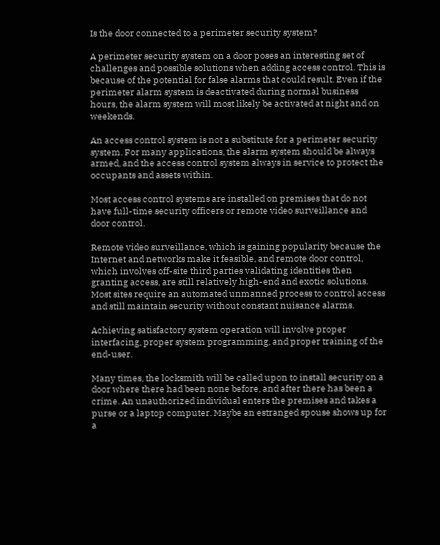Is the door connected to a perimeter security system?

A perimeter security system on a door poses an interesting set of challenges and possible solutions when adding access control. This is because of the potential for false alarms that could result. Even if the perimeter alarm system is deactivated during normal business hours, the alarm system will most likely be activated at night and on weekends.

An access control system is not a substitute for a perimeter security system. For many applications, the alarm system should be always armed, and the access control system always in service to protect the occupants and assets within.

Most access control systems are installed on premises that do not have full-time security officers or remote video surveillance and door control.

Remote video surveillance, which is gaining popularity because the Internet and networks make it feasible, and remote door control, which involves off-site third parties validating identities then granting access, are still relatively high-end and exotic solutions. Most sites require an automated unmanned process to control access and still maintain security without constant nuisance alarms.

Achieving satisfactory system operation will involve proper interfacing, proper system programming, and proper training of the end-user.

Many times, the locksmith will be called upon to install security on a door where there had been none before, and after there has been a crime. An unauthorized individual enters the premises and takes a purse or a laptop computer. Maybe an estranged spouse shows up for a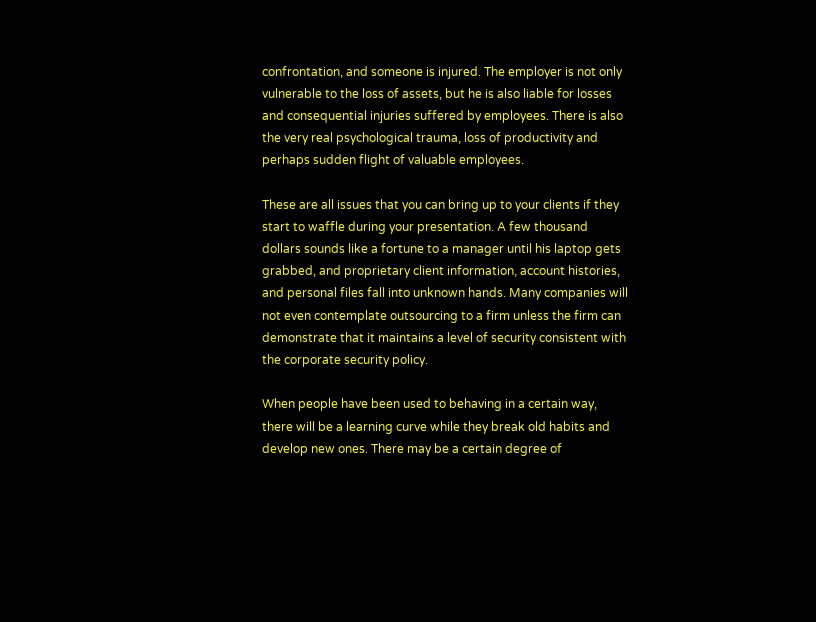confrontation, and someone is injured. The employer is not only vulnerable to the loss of assets, but he is also liable for losses and consequential injuries suffered by employees. There is also the very real psychological trauma, loss of productivity and perhaps sudden flight of valuable employees.

These are all issues that you can bring up to your clients if they start to waffle during your presentation. A few thousand dollars sounds like a fortune to a manager until his laptop gets grabbed, and proprietary client information, account histories, and personal files fall into unknown hands. Many companies will not even contemplate outsourcing to a firm unless the firm can demonstrate that it maintains a level of security consistent with the corporate security policy.

When people have been used to behaving in a certain way, there will be a learning curve while they break old habits and develop new ones. There may be a certain degree of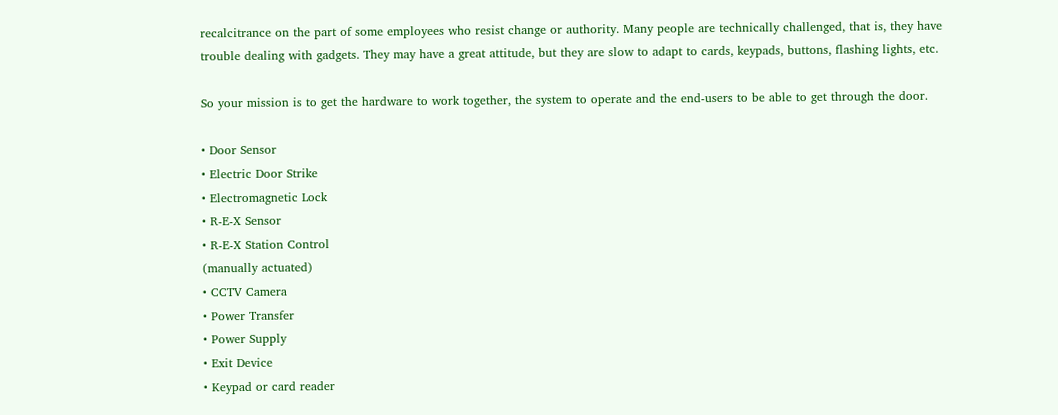recalcitrance on the part of some employees who resist change or authority. Many people are technically challenged, that is, they have trouble dealing with gadgets. They may have a great attitude, but they are slow to adapt to cards, keypads, buttons, flashing lights, etc.

So your mission is to get the hardware to work together, the system to operate and the end-users to be able to get through the door.

• Door Sensor
• Electric Door Strike
• Electromagnetic Lock
• R-E-X Sensor
• R-E-X Station Control
(manually actuated)
• CCTV Camera
• Power Transfer
• Power Supply
• Exit Device
• Keypad or card reader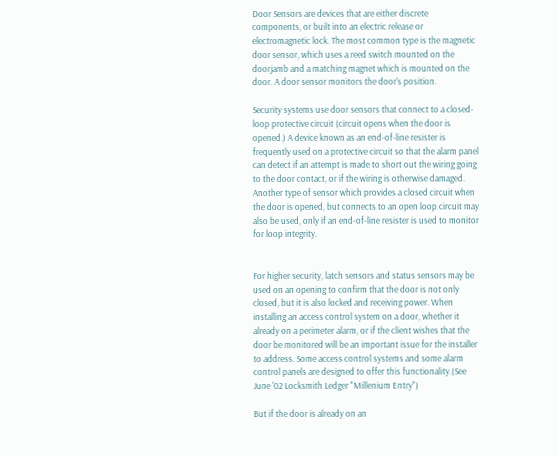Door Sensors are devices that are either discrete components, or built into an electric release or electromagnetic lock. The most common type is the magnetic door sensor, which uses a reed switch mounted on the doorjamb and a matching magnet which is mounted on the door. A door sensor monitors the door's position.

Security systems use door sensors that connect to a closed-loop protective circuit (circuit opens when the door is opened.) A device known as an end-of-line resister is frequently used on a protective circuit so that the alarm panel can detect if an attempt is made to short out the wiring going to the door contact, or if the wiring is otherwise damaged. Another type of sensor which provides a closed circuit when the door is opened, but connects to an open loop circuit may also be used, only if an end-of-line resister is used to monitor for loop integrity.


For higher security, latch sensors and status sensors may be used on an opening to confirm that the door is not only closed, but it is also locked and receiving power. When installing an access control system on a door, whether it already on a perimeter alarm, or if the client wishes that the door be monitored will be an important issue for the installer to address. Some access control systems and some alarm control panels are designed to offer this functionality.(See June '02 Locksmith Ledger "Millenium Entry")

But if the door is already on an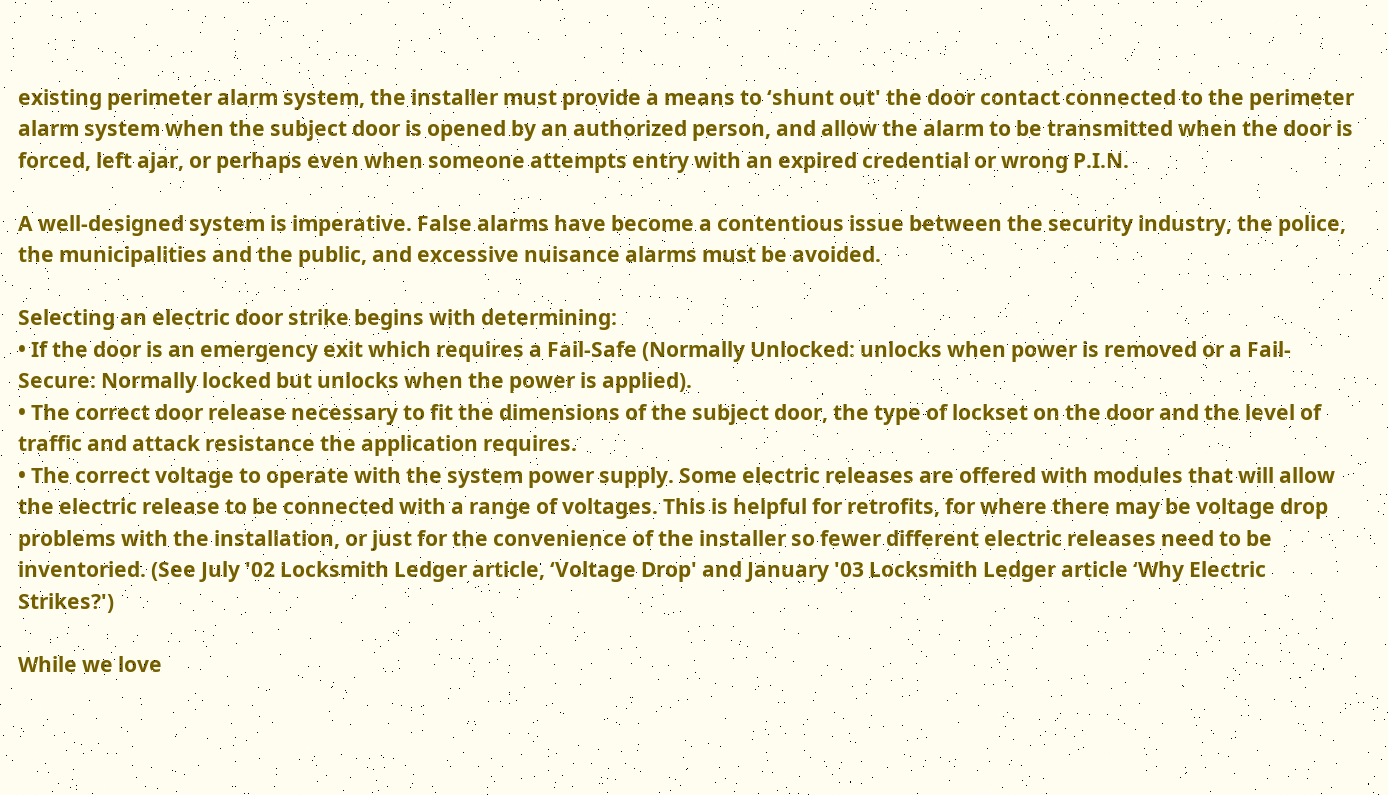existing perimeter alarm system, the installer must provide a means to ‘shunt out' the door contact connected to the perimeter alarm system when the subject door is opened by an authorized person, and allow the alarm to be transmitted when the door is forced, left ajar, or perhaps even when someone attempts entry with an expired credential or wrong P.I.N.

A well-designed system is imperative. False alarms have become a contentious issue between the security industry, the police, the municipalities and the public, and excessive nuisance alarms must be avoided.

Selecting an electric door strike begins with determining:
• If the door is an emergency exit which requires a Fail-Safe (Normally Unlocked: unlocks when power is removed or a Fail-Secure: Normally locked but unlocks when the power is applied).
• The correct door release necessary to fit the dimensions of the subject door, the type of lockset on the door and the level of traffic and attack resistance the application requires.
• The correct voltage to operate with the system power supply. Some electric releases are offered with modules that will allow the electric release to be connected with a range of voltages. This is helpful for retrofits, for where there may be voltage drop problems with the installation, or just for the convenience of the installer so fewer different electric releases need to be inventoried. (See July '02 Locksmith Ledger article, ‘Voltage Drop' and January '03 Locksmith Ledger article ‘Why Electric Strikes?')

While we love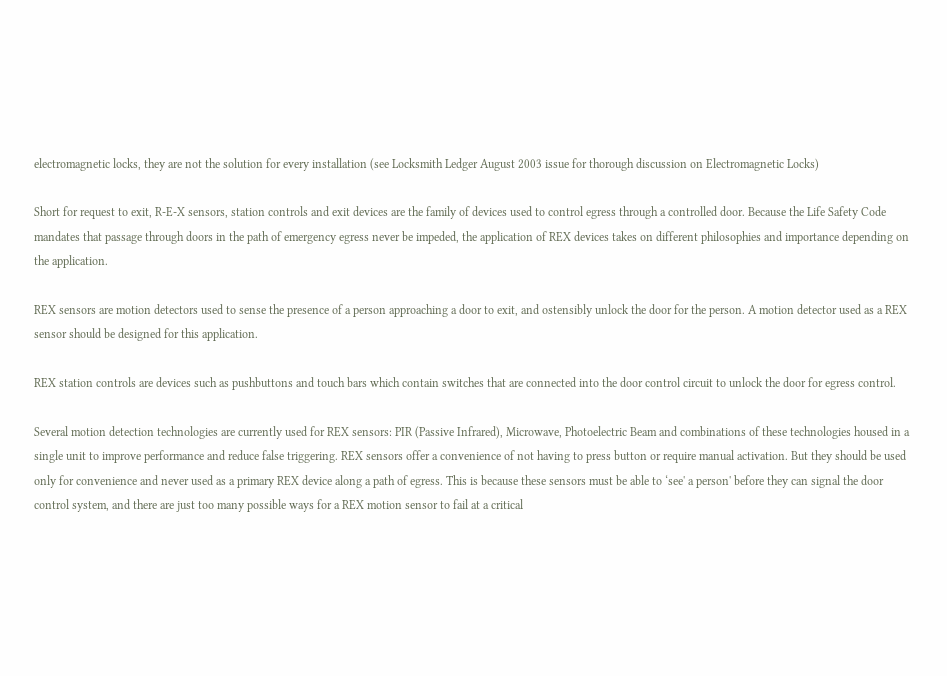electromagnetic locks, they are not the solution for every installation (see Locksmith Ledger August 2003 issue for thorough discussion on Electromagnetic Locks)

Short for request to exit, R-E-X sensors, station controls and exit devices are the family of devices used to control egress through a controlled door. Because the Life Safety Code mandates that passage through doors in the path of emergency egress never be impeded, the application of REX devices takes on different philosophies and importance depending on the application.

REX sensors are motion detectors used to sense the presence of a person approaching a door to exit, and ostensibly unlock the door for the person. A motion detector used as a REX sensor should be designed for this application.

REX station controls are devices such as pushbuttons and touch bars which contain switches that are connected into the door control circuit to unlock the door for egress control.

Several motion detection technologies are currently used for REX sensors: PIR (Passive Infrared), Microwave, Photoelectric Beam and combinations of these technologies housed in a single unit to improve performance and reduce false triggering. REX sensors offer a convenience of not having to press button or require manual activation. But they should be used only for convenience and never used as a primary REX device along a path of egress. This is because these sensors must be able to ‘see' a person' before they can signal the door control system, and there are just too many possible ways for a REX motion sensor to fail at a critical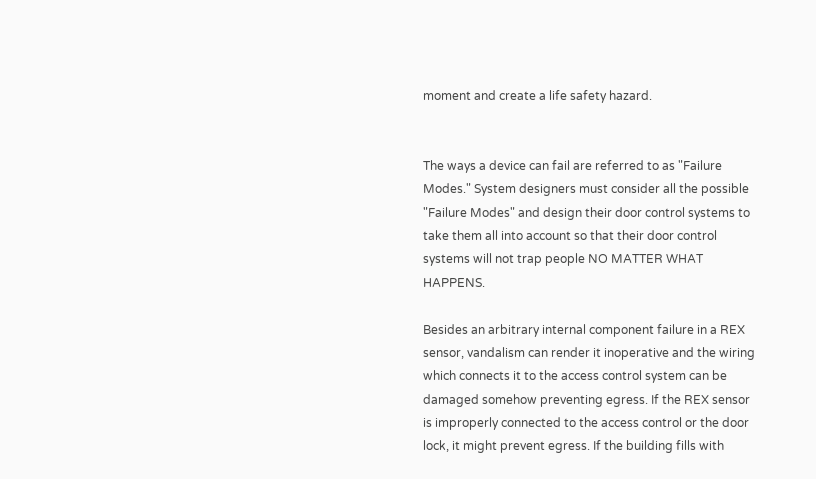moment and create a life safety hazard.


The ways a device can fail are referred to as "Failure Modes." System designers must consider all the possible "Failure Modes" and design their door control systems to take them all into account so that their door control systems will not trap people NO MATTER WHAT HAPPENS.

Besides an arbitrary internal component failure in a REX sensor, vandalism can render it inoperative and the wiring which connects it to the access control system can be damaged somehow preventing egress. If the REX sensor is improperly connected to the access control or the door lock, it might prevent egress. If the building fills with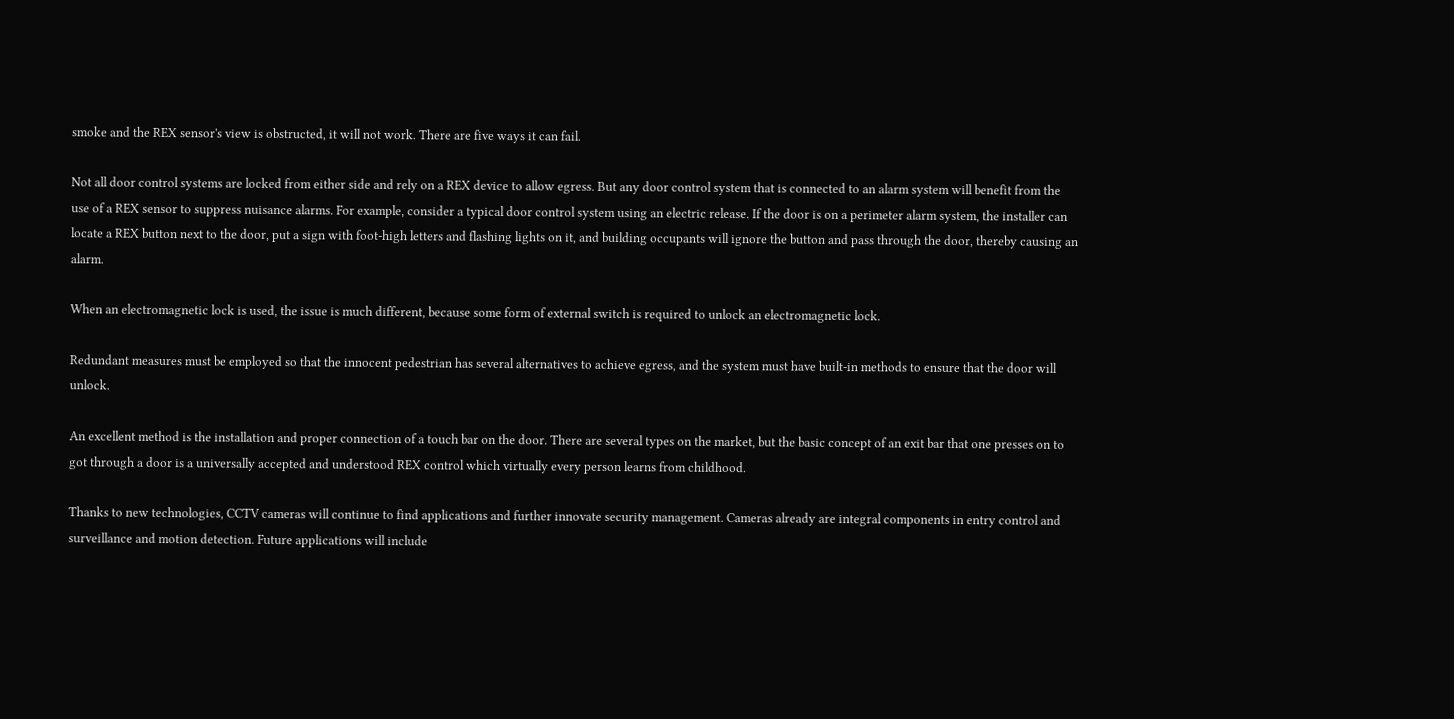smoke and the REX sensor's view is obstructed, it will not work. There are five ways it can fail.

Not all door control systems are locked from either side and rely on a REX device to allow egress. But any door control system that is connected to an alarm system will benefit from the use of a REX sensor to suppress nuisance alarms. For example, consider a typical door control system using an electric release. If the door is on a perimeter alarm system, the installer can locate a REX button next to the door, put a sign with foot-high letters and flashing lights on it, and building occupants will ignore the button and pass through the door, thereby causing an alarm.

When an electromagnetic lock is used, the issue is much different, because some form of external switch is required to unlock an electromagnetic lock.

Redundant measures must be employed so that the innocent pedestrian has several alternatives to achieve egress, and the system must have built-in methods to ensure that the door will unlock.

An excellent method is the installation and proper connection of a touch bar on the door. There are several types on the market, but the basic concept of an exit bar that one presses on to got through a door is a universally accepted and understood REX control which virtually every person learns from childhood.

Thanks to new technologies, CCTV cameras will continue to find applications and further innovate security management. Cameras already are integral components in entry control and surveillance and motion detection. Future applications will include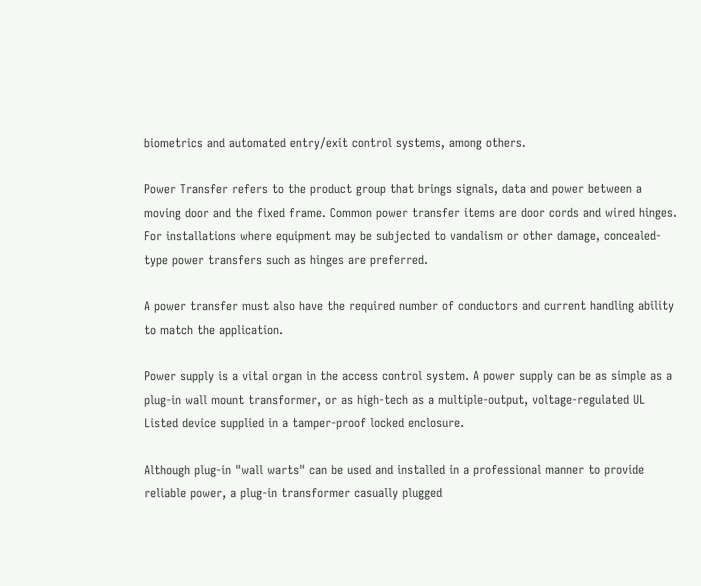biometrics and automated entry/exit control systems, among others.

Power Transfer refers to the product group that brings signals, data and power between a moving door and the fixed frame. Common power transfer items are door cords and wired hinges. For installations where equipment may be subjected to vandalism or other damage, concealed-type power transfers such as hinges are preferred.

A power transfer must also have the required number of conductors and current handling ability to match the application.

Power supply is a vital organ in the access control system. A power supply can be as simple as a plug-in wall mount transformer, or as high-tech as a multiple-output, voltage-regulated UL Listed device supplied in a tamper-proof locked enclosure.

Although plug-in "wall warts" can be used and installed in a professional manner to provide reliable power, a plug-in transformer casually plugged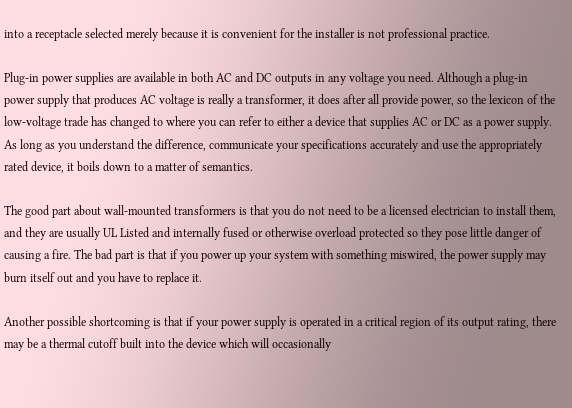into a receptacle selected merely because it is convenient for the installer is not professional practice.

Plug-in power supplies are available in both AC and DC outputs in any voltage you need. Although a plug-in power supply that produces AC voltage is really a transformer, it does after all provide power, so the lexicon of the low-voltage trade has changed to where you can refer to either a device that supplies AC or DC as a power supply. As long as you understand the difference, communicate your specifications accurately and use the appropriately rated device, it boils down to a matter of semantics.

The good part about wall-mounted transformers is that you do not need to be a licensed electrician to install them, and they are usually UL Listed and internally fused or otherwise overload protected so they pose little danger of causing a fire. The bad part is that if you power up your system with something miswired, the power supply may burn itself out and you have to replace it.

Another possible shortcoming is that if your power supply is operated in a critical region of its output rating, there may be a thermal cutoff built into the device which will occasionally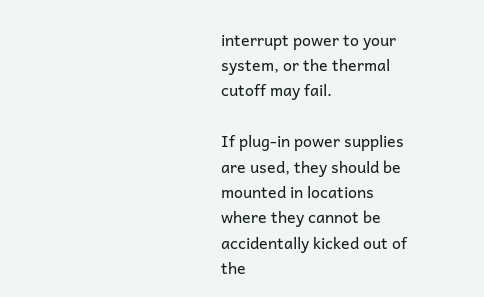interrupt power to your system, or the thermal cutoff may fail.

If plug-in power supplies are used, they should be mounted in locations where they cannot be accidentally kicked out of the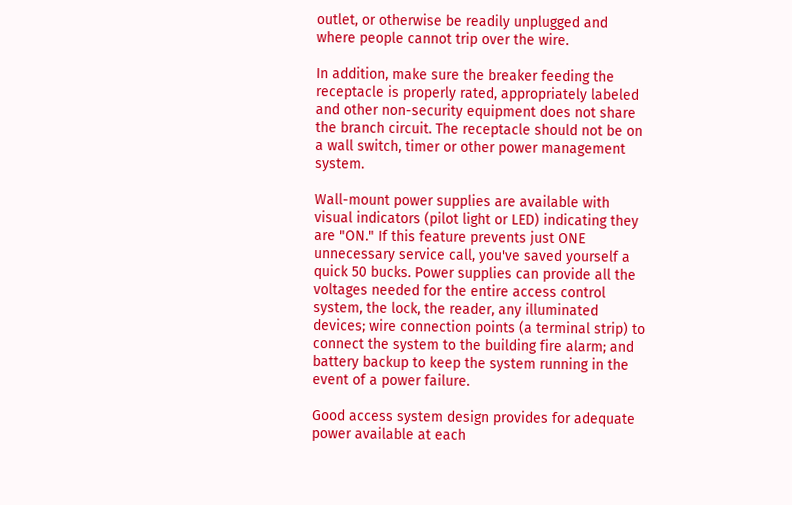outlet, or otherwise be readily unplugged and where people cannot trip over the wire.

In addition, make sure the breaker feeding the receptacle is properly rated, appropriately labeled and other non-security equipment does not share the branch circuit. The receptacle should not be on a wall switch, timer or other power management system.

Wall-mount power supplies are available with visual indicators (pilot light or LED) indicating they are "ON." If this feature prevents just ONE unnecessary service call, you've saved yourself a quick 50 bucks. Power supplies can provide all the voltages needed for the entire access control system, the lock, the reader, any illuminated devices; wire connection points (a terminal strip) to connect the system to the building fire alarm; and battery backup to keep the system running in the event of a power failure.

Good access system design provides for adequate power available at each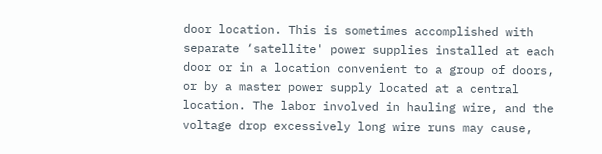door location. This is sometimes accomplished with separate ‘satellite' power supplies installed at each door or in a location convenient to a group of doors, or by a master power supply located at a central location. The labor involved in hauling wire, and the voltage drop excessively long wire runs may cause,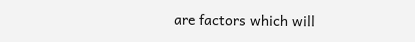are factors which will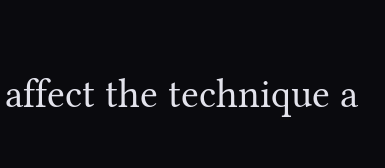affect the technique a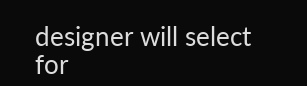designer will select for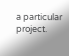a particular project.